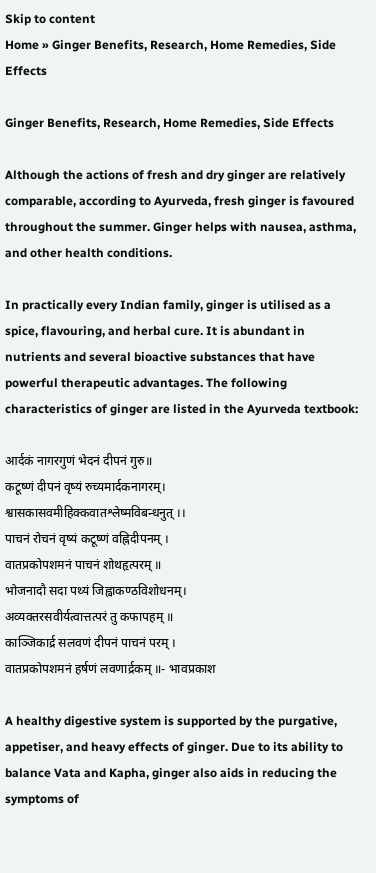Skip to content
Home » Ginger Benefits, Research, Home Remedies, Side Effects

Ginger Benefits, Research, Home Remedies, Side Effects

Although the actions of fresh and dry ginger are relatively comparable, according to Ayurveda, fresh ginger is favoured throughout the summer. Ginger helps with nausea, asthma, and other health conditions.

In practically every Indian family, ginger is utilised as a spice, flavouring, and herbal cure. It is abundant in nutrients and several bioactive substances that have powerful therapeutic advantages. The following characteristics of ginger are listed in the Ayurveda textbook:

आर्दकं नागरगुणं भेदनं दीपनं गुरु॥
कटूष्णं दीपनं वृष्यं रुच्यमार्दकनागरम्।
श्वासकासवमीहिक्कवातश्लेष्मविबन्धनुत् ।।
पाचनं रोचनं वृष्यं कटूष्णं वह्निदीपनम् ।
वातप्रकोपशमनं पाचनं शोथहृत्परम् ॥
भोजनादौ सदा पथ्यं जिह्वाकण्ठविशोधनम्।
अव्यक्तरसवीर्यत्वात्तत्परं तु कफापहम् ॥
काञ्जिकार्द्र सलवणं दीपनं पाचनं परम् ।
वातप्रकोपशमनं हर्षणं लवणार्द्रकम् ॥- भावप्रकाश

A healthy digestive system is supported by the purgative, appetiser, and heavy effects of ginger. Due to its ability to balance Vata and Kapha, ginger also aids in reducing the symptoms of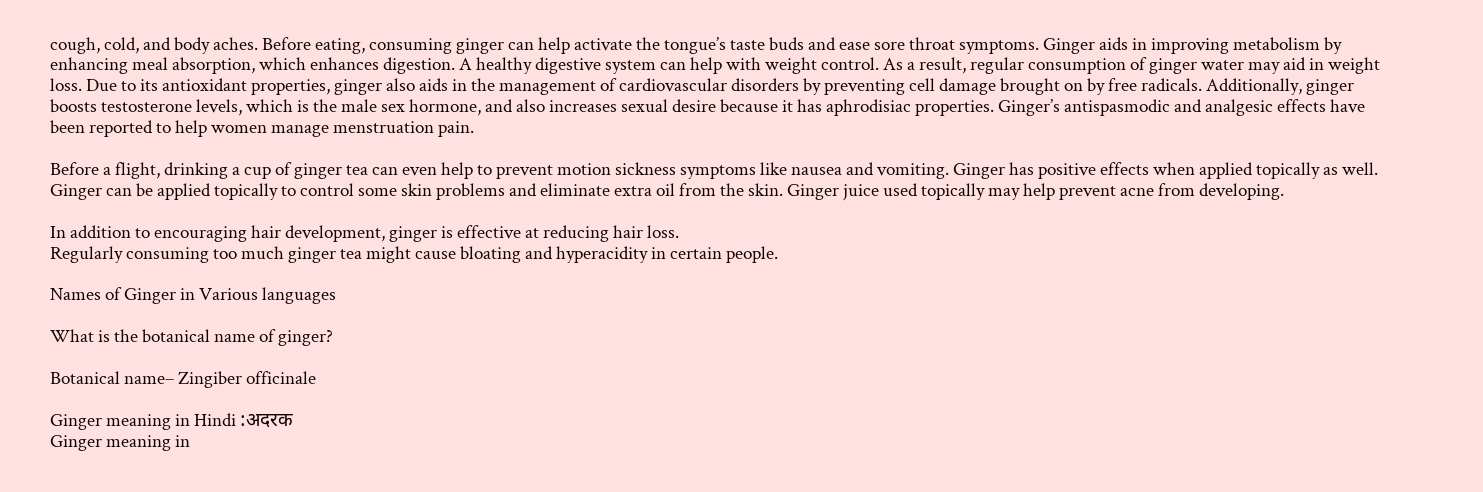cough, cold, and body aches. Before eating, consuming ginger can help activate the tongue’s taste buds and ease sore throat symptoms. Ginger aids in improving metabolism by enhancing meal absorption, which enhances digestion. A healthy digestive system can help with weight control. As a result, regular consumption of ginger water may aid in weight loss. Due to its antioxidant properties, ginger also aids in the management of cardiovascular disorders by preventing cell damage brought on by free radicals. Additionally, ginger boosts testosterone levels, which is the male sex hormone, and also increases sexual desire because it has aphrodisiac properties. Ginger’s antispasmodic and analgesic effects have been reported to help women manage menstruation pain.

Before a flight, drinking a cup of ginger tea can even help to prevent motion sickness symptoms like nausea and vomiting. Ginger has positive effects when applied topically as well. Ginger can be applied topically to control some skin problems and eliminate extra oil from the skin. Ginger juice used topically may help prevent acne from developing.

In addition to encouraging hair development, ginger is effective at reducing hair loss.
Regularly consuming too much ginger tea might cause bloating and hyperacidity in certain people.

Names of Ginger in Various languages

What is the botanical name of ginger?

Botanical name– Zingiber officinale

Ginger meaning in Hindi :अदरक
Ginger meaning in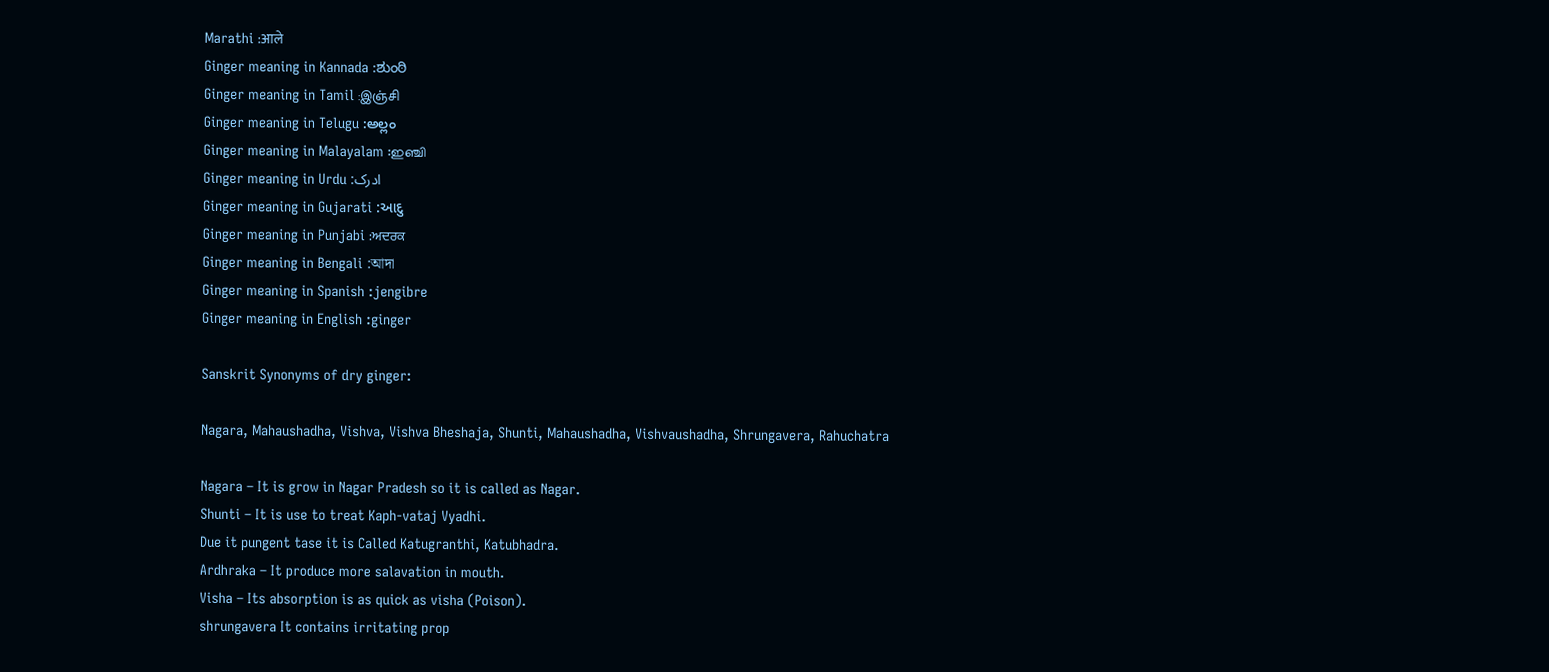Marathi :आले
Ginger meaning in Kannada :ಶುಂಠಿ
Ginger meaning in Tamil :இஞ்சி
Ginger meaning in Telugu :అల్లం
Ginger meaning in Malayalam :ഇഞ്ചി
Ginger meaning in Urdu :ادرک
Ginger meaning in Gujarati :આદુ
Ginger meaning in Punjabi :ਅਦਰਕ
Ginger meaning in Bengali :আদা
Ginger meaning in Spanish :jengibre
Ginger meaning in English :ginger

Sanskrit Synonyms of dry ginger:

Nagara, Mahaushadha, Vishva, Vishva Bheshaja, Shunti, Mahaushadha, Vishvaushadha, Shrungavera, Rahuchatra

Nagara – It is grow in Nagar Pradesh so it is called as Nagar.
Shunti – It is use to treat Kaph-vataj Vyadhi.
Due it pungent tase it is Called Katugranthi, Katubhadra.
Ardhraka – It produce more salavation in mouth.
Visha – Its absorption is as quick as visha (Poison).
shrungavera It contains irritating prop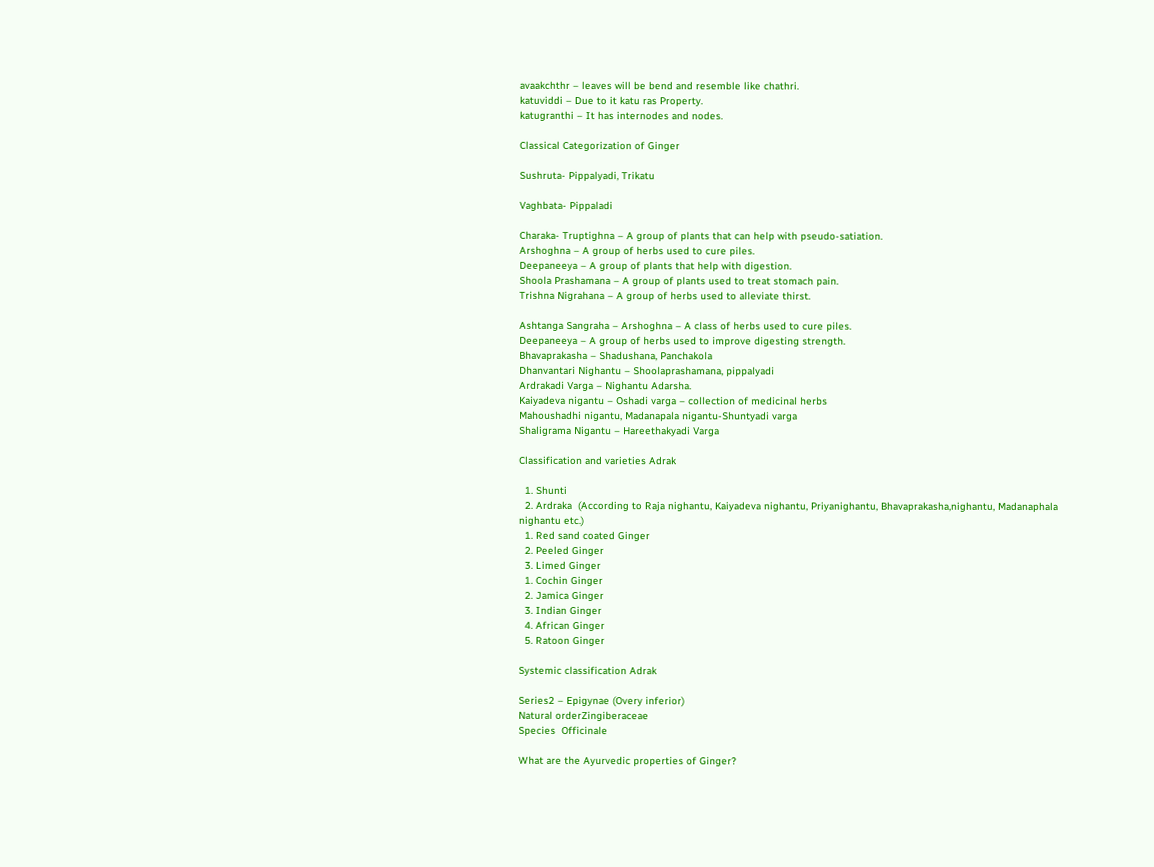avaakchthr – leaves will be bend and resemble like chathri.
katuviddi – Due to it katu ras Property.
katugranthi – It has internodes and nodes.

Classical Categorization of Ginger

Sushruta- Pippalyadi, Trikatu

Vaghbata- Pippaladi

Charaka- Truptighna – A group of plants that can help with pseudo-satiation.
Arshoghna – A group of herbs used to cure piles.
Deepaneeya – A group of plants that help with digestion.
Shoola Prashamana – A group of plants used to treat stomach pain.
Trishna Nigrahana – A group of herbs used to alleviate thirst.

Ashtanga Sangraha – Arshoghna – A class of herbs used to cure piles.
Deepaneeya – A group of herbs used to improve digesting strength.
Bhavaprakasha – Shadushana, Panchakola
Dhanvantari Nighantu – Shoolaprashamana, pippalyadi
Ardrakadi Varga – Nighantu Adarsha.
Kaiyadeva nigantu – Oshadi varga – collection of medicinal herbs
Mahoushadhi nigantu, Madanapala nigantu-Shuntyadi varga
Shaligrama Nigantu – Hareethakyadi Varga

Classification and varieties Adrak

  1. Shunti
  2. Ardraka  (According to Raja nighantu, Kaiyadeva nighantu, Priyanighantu, Bhavaprakasha,nighantu, Madanaphala nighantu etc.)
  1. Red sand coated Ginger
  2. Peeled Ginger
  3. Limed Ginger
  1. Cochin Ginger
  2. Jamica Ginger
  3. Indian Ginger
  4. African Ginger
  5. Ratoon Ginger

Systemic classification Adrak

Series2 – Epigynae (Overy inferior)
Natural orderZingiberaceae
Species  Officinale

What are the Ayurvedic properties of Ginger?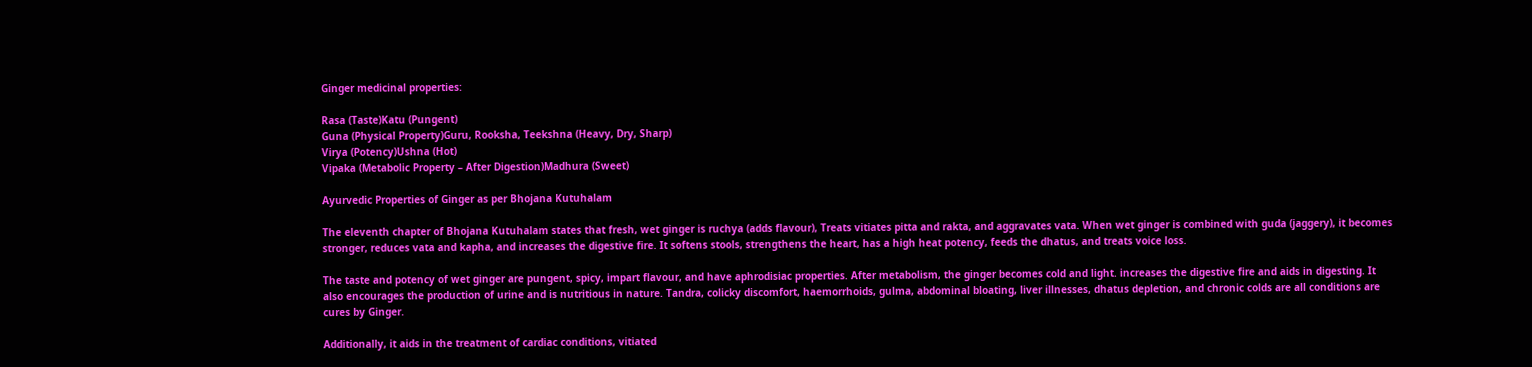Ginger medicinal properties:

Rasa (Taste)Katu (Pungent)
Guna (Physical Property)Guru, Rooksha, Teekshna (Heavy, Dry, Sharp)
Virya (Potency)Ushna (Hot)
Vipaka (Metabolic Property – After Digestion)Madhura (Sweet)

Ayurvedic Properties of Ginger as per Bhojana Kutuhalam

The eleventh chapter of Bhojana Kutuhalam states that fresh, wet ginger is ruchya (adds flavour), Treats vitiates pitta and rakta, and aggravates vata. When wet ginger is combined with guda (jaggery), it becomes stronger, reduces vata and kapha, and increases the digestive fire. It softens stools, strengthens the heart, has a high heat potency, feeds the dhatus, and treats voice loss.

The taste and potency of wet ginger are pungent, spicy, impart flavour, and have aphrodisiac properties. After metabolism, the ginger becomes cold and light. increases the digestive fire and aids in digesting. It also encourages the production of urine and is nutritious in nature. Tandra, colicky discomfort, haemorrhoids, gulma, abdominal bloating, liver illnesses, dhatus depletion, and chronic colds are all conditions are cures by Ginger.

Additionally, it aids in the treatment of cardiac conditions, vitiated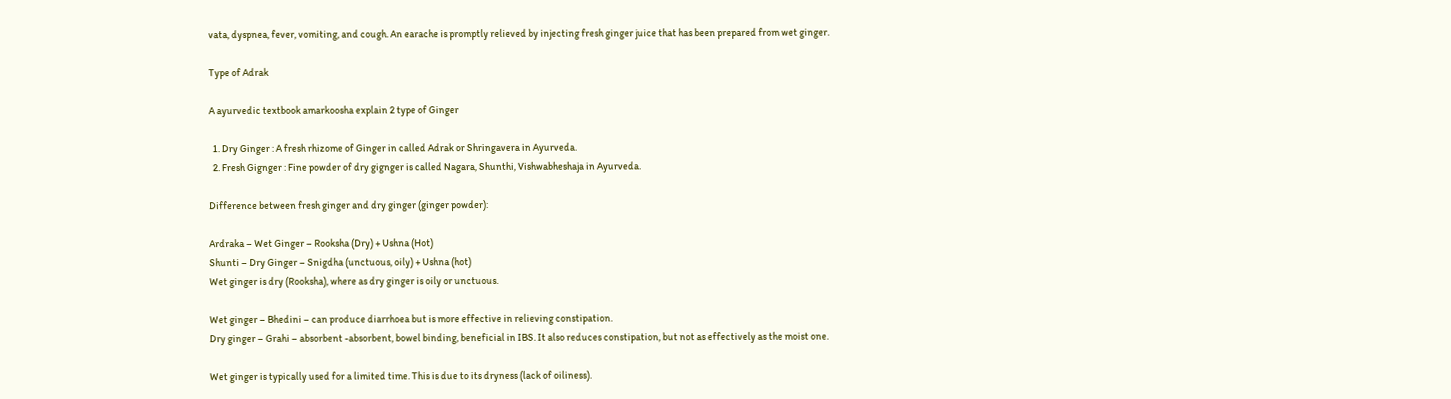vata, dyspnea, fever, vomiting, and cough. An earache is promptly relieved by injecting fresh ginger juice that has been prepared from wet ginger.

Type of Adrak

A ayurvedic textbook amarkoosha explain 2 type of Ginger

  1. Dry Ginger : A fresh rhizome of Ginger in called Adrak or Shringavera in Ayurveda.
  2. Fresh Gignger : Fine powder of dry gignger is called Nagara, Shunthi, Vishwabheshaja in Ayurveda.

Difference between fresh ginger and dry ginger (ginger powder):

Ardraka – Wet Ginger – Rooksha (Dry) + Ushna (Hot)
Shunti – Dry Ginger – Snigdha (unctuous, oily) + Ushna (hot)
Wet ginger is dry (Rooksha), where as dry ginger is oily or unctuous.

Wet ginger – Bhedini – can produce diarrhoea but is more effective in relieving constipation.
Dry ginger – Grahi – absorbent -absorbent, bowel binding, beneficial in IBS. It also reduces constipation, but not as effectively as the moist one.

Wet ginger is typically used for a limited time. This is due to its dryness (lack of oiliness).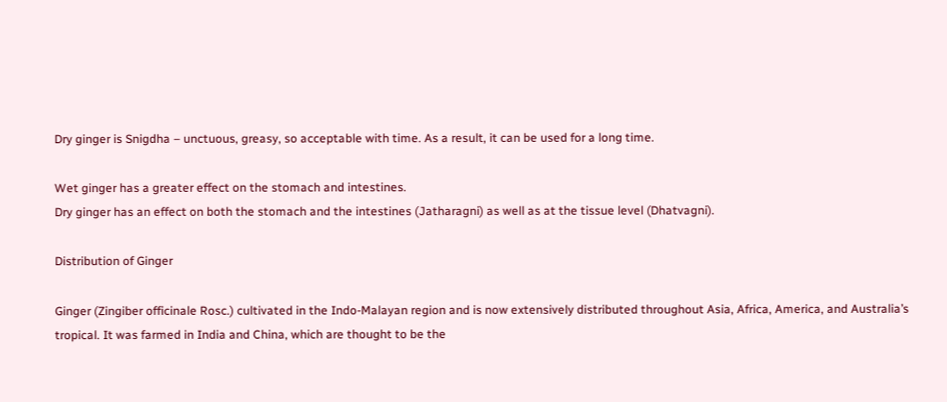Dry ginger is Snigdha – unctuous, greasy, so acceptable with time. As a result, it can be used for a long time.

Wet ginger has a greater effect on the stomach and intestines.
Dry ginger has an effect on both the stomach and the intestines (Jatharagni) as well as at the tissue level (Dhatvagni).

Distribution of Ginger

Ginger (Zingiber officinale Rosc.) cultivated in the Indo-Malayan region and is now extensively distributed throughout Asia, Africa, America, and Australia’s tropical. It was farmed in India and China, which are thought to be the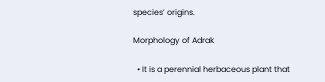species’ origins.

Morphology of Adrak

  • It is a perennial herbaceous plant that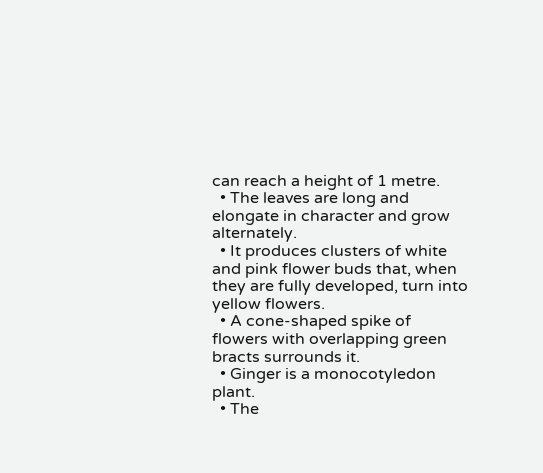can reach a height of 1 metre.
  • The leaves are long and elongate in character and grow alternately.
  • It produces clusters of white and pink flower buds that, when they are fully developed, turn into yellow flowers.
  • A cone-shaped spike of flowers with overlapping green bracts surrounds it.
  • Ginger is a monocotyledon plant.
  • The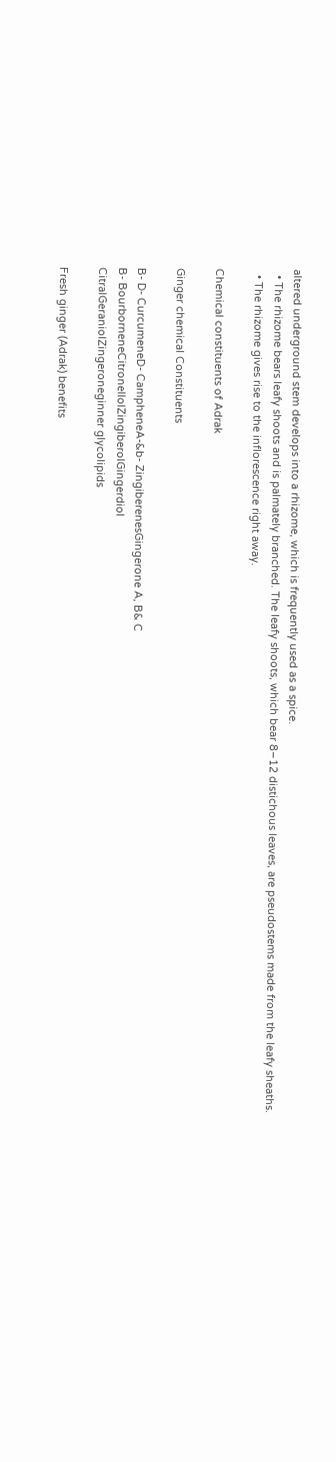altered underground stem develops into a rhizome, which is frequently used as a spice.
  • The rhizome bears leafy shoots and is palmately branched. The leafy shoots, which bear 8–12 distichous leaves, are pseudostems made from the leafy sheaths.
  • The rhizome gives rise to the inflorescence right away.

Chemical constituents of Adrak

Ginger chemical Constituents

B- D- CurcumeneD- CampheneA-&b- ZingiberenesGingerone A, B& C
B- BourborneneCitronellolZingiberolGingerdiol
CitralGeraniolZingeroneginner glycolipids

Fresh ginger (Adrak) benefits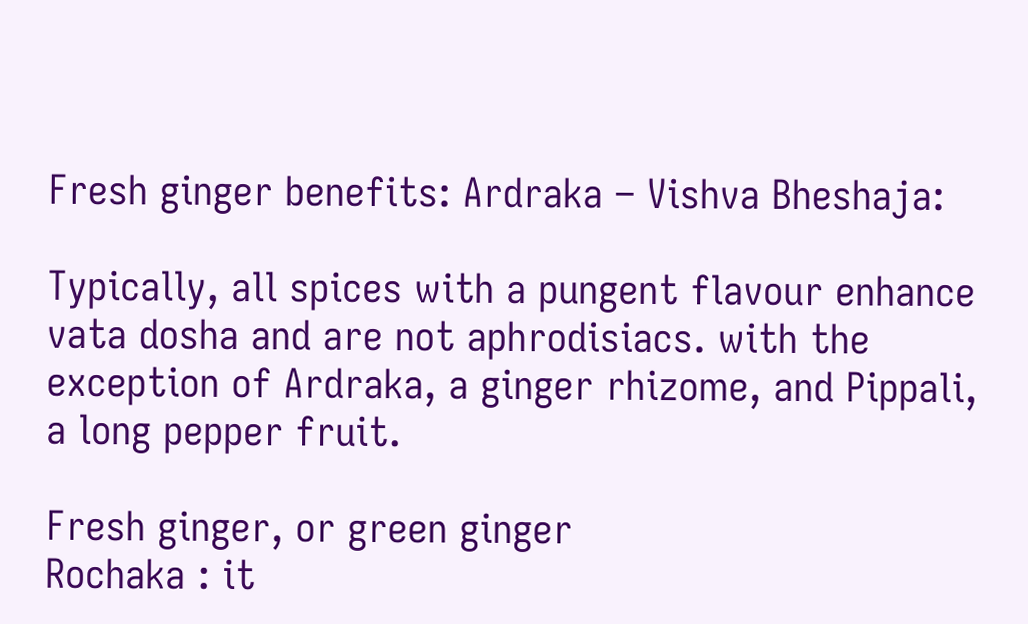Fresh ginger benefits: Ardraka – Vishva Bheshaja:

Typically, all spices with a pungent flavour enhance vata dosha and are not aphrodisiacs. with the exception of Ardraka, a ginger rhizome, and Pippali, a long pepper fruit.

Fresh ginger, or green ginger
Rochaka : it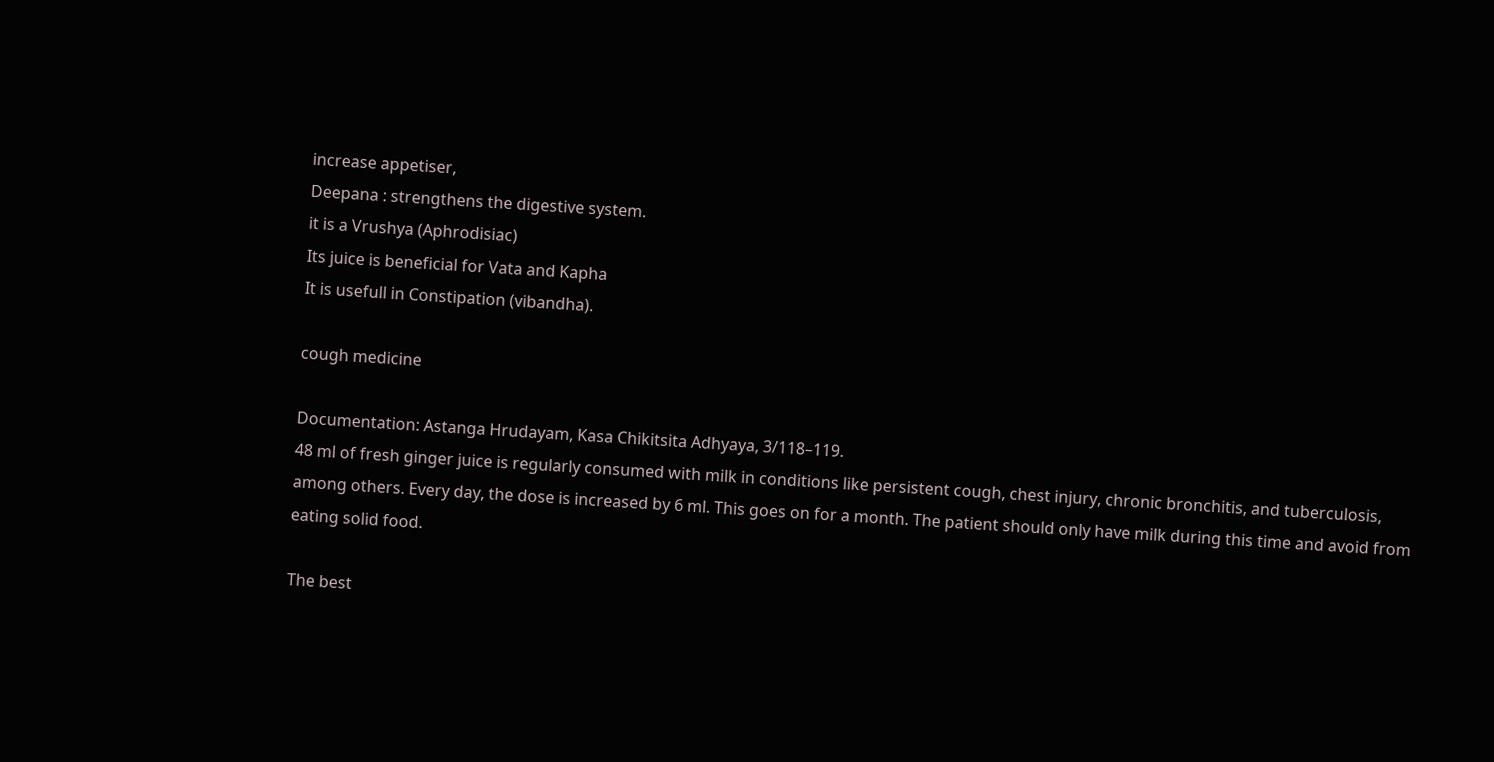increase appetiser,
Deepana : strengthens the digestive system.
it is a Vrushya (Aphrodisiac)
Its juice is beneficial for Vata and Kapha
It is usefull in Constipation (vibandha).

cough medicine

Documentation: Astanga Hrudayam, Kasa Chikitsita Adhyaya, 3/118–119.
48 ml of fresh ginger juice is regularly consumed with milk in conditions like persistent cough, chest injury, chronic bronchitis, and tuberculosis, among others. Every day, the dose is increased by 6 ml. This goes on for a month. The patient should only have milk during this time and avoid from eating solid food.

The best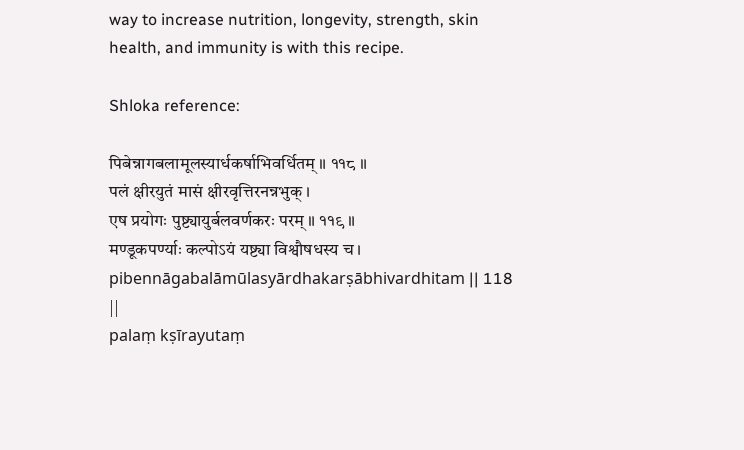way to increase nutrition, longevity, strength, skin health, and immunity is with this recipe.

Shloka reference:

पिबेन्नागबलामूलस्यार्धकर्षाभिवर्धितम् ॥ ११८ ॥
पलं क्षीरयुतं मासं क्षीरवृत्तिरनन्नभुक् ।
एष प्रयोगः पुष्ट्यायुर्बलवर्णकरः परम् ॥ ११९ ॥
मण्डूकपर्ण्याः कल्पोऽयं यष्ट्या विश्वौषधस्य च ।
pibennāgabalāmūlasyārdhakarṣābhivardhitam || 118 ||
palaṃ kṣīrayutaṃ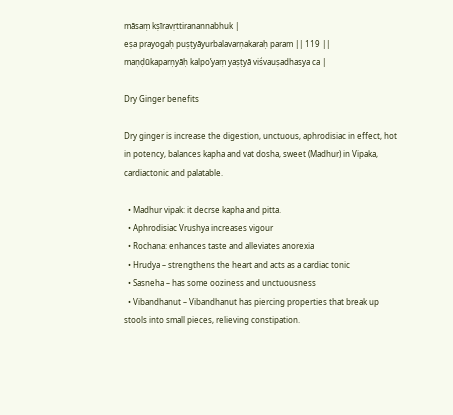māsaṃ kṣīravṛttiranannabhuk |
eṣa prayogaḥ puṣṭyāyurbalavarṇakaraḥ param || 119 ||
maṇḍūkaparṇyāḥ kalpo’yaṃ yaṣṭyā viśvauṣadhasya ca |

Dry Ginger benefits

Dry ginger is increase the digestion, unctuous, aphrodisiac in effect, hot in potency, balances kapha and vat dosha, sweet (Madhur) in Vipaka, cardiactonic and palatable.

  • Madhur vipak: it decrse kapha and pitta.
  • Aphrodisiac Vrushya increases vigour
  • Rochana: enhances taste and alleviates anorexia
  • Hrudya – strengthens the heart and acts as a cardiac tonic
  • Sasneha – has some ooziness and unctuousness
  • Vibandhanut – Vibandhanut has piercing properties that break up stools into small pieces, relieving constipation.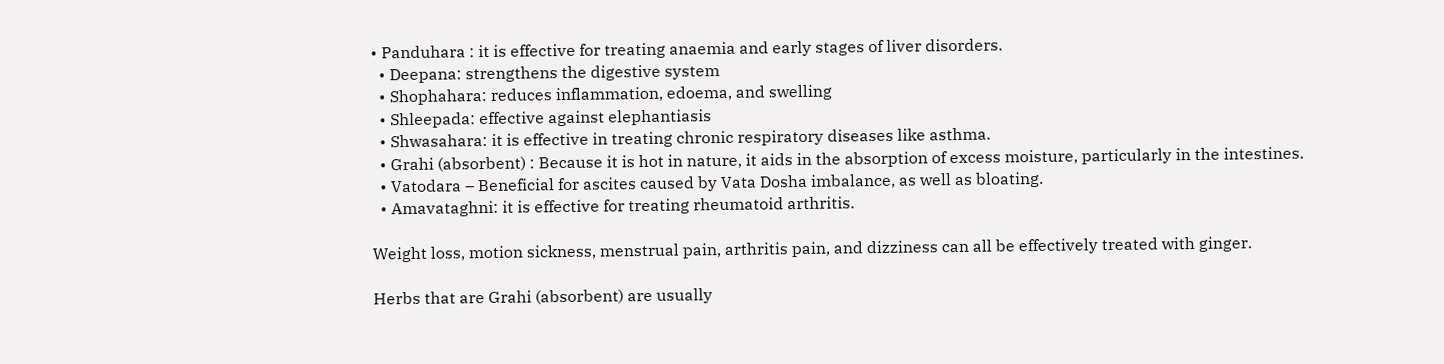• Panduhara : it is effective for treating anaemia and early stages of liver disorders.
  • Deepana: strengthens the digestive system
  • Shophahara: reduces inflammation, edoema, and swelling
  • Shleepada: effective against elephantiasis
  • Shwasahara: it is effective in treating chronic respiratory diseases like asthma.
  • Grahi (absorbent) : Because it is hot in nature, it aids in the absorption of excess moisture, particularly in the intestines.
  • Vatodara – Beneficial for ascites caused by Vata Dosha imbalance, as well as bloating.
  • Amavataghni: it is effective for treating rheumatoid arthritis.

Weight loss, motion sickness, menstrual pain, arthritis pain, and dizziness can all be effectively treated with ginger.

Herbs that are Grahi (absorbent) are usually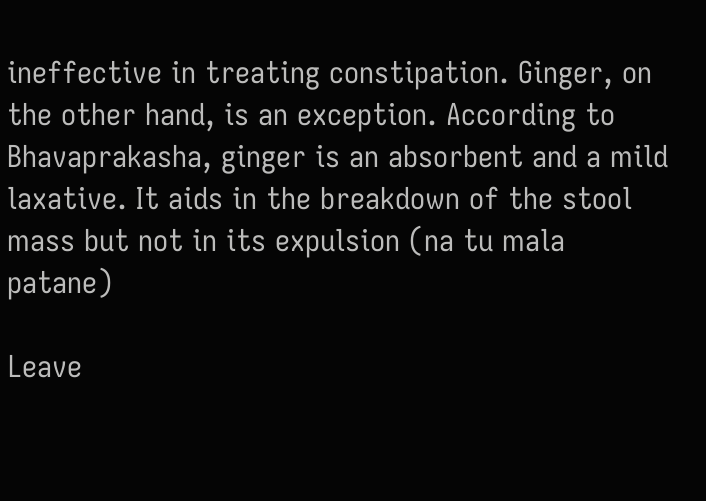ineffective in treating constipation. Ginger, on the other hand, is an exception. According to Bhavaprakasha, ginger is an absorbent and a mild laxative. It aids in the breakdown of the stool mass but not in its expulsion (na tu mala patane)

Leave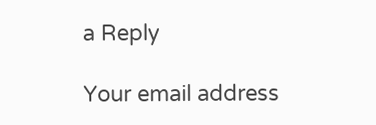a Reply

Your email address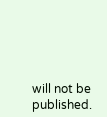will not be published.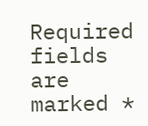Required fields are marked *